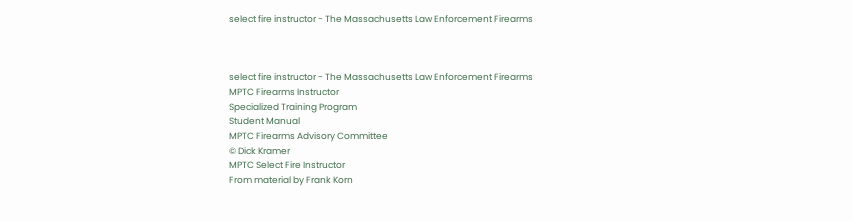select fire instructor - The Massachusetts Law Enforcement Firearms



select fire instructor - The Massachusetts Law Enforcement Firearms
MPTC Firearms Instructor
Specialized Training Program
Student Manual
MPTC Firearms Advisory Committee
© Dick Kramer
MPTC Select Fire Instructor
From material by Frank Korn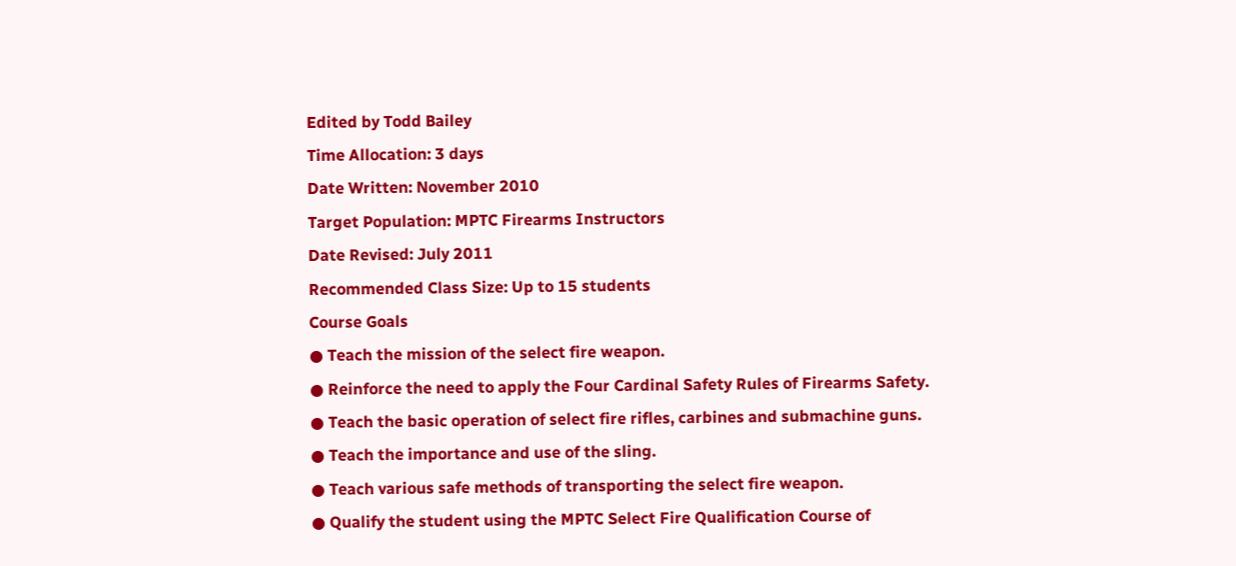Edited by Todd Bailey
Time Allocation: 3 days
Date Written: November 2010
Target Population: MPTC Firearms Instructors
Date Revised: July 2011
Recommended Class Size: Up to 15 students
Course Goals
● Teach the mission of the select fire weapon.
● Reinforce the need to apply the Four Cardinal Safety Rules of Firearms Safety.
● Teach the basic operation of select fire rifles, carbines and submachine guns.
● Teach the importance and use of the sling.
● Teach various safe methods of transporting the select fire weapon.
● Qualify the student using the MPTC Select Fire Qualification Course of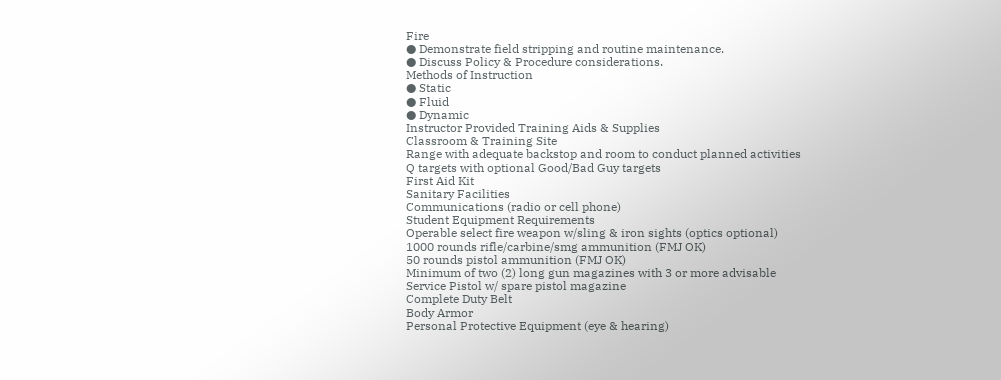Fire
● Demonstrate field stripping and routine maintenance.
● Discuss Policy & Procedure considerations.
Methods of Instruction
● Static
● Fluid
● Dynamic
Instructor Provided Training Aids & Supplies
Classroom & Training Site
Range with adequate backstop and room to conduct planned activities
Q targets with optional Good/Bad Guy targets
First Aid Kit
Sanitary Facilities
Communications (radio or cell phone)
Student Equipment Requirements
Operable select fire weapon w/sling & iron sights (optics optional)
1000 rounds rifle/carbine/smg ammunition (FMJ OK)
50 rounds pistol ammunition (FMJ OK)
Minimum of two (2) long gun magazines with 3 or more advisable
Service Pistol w/ spare pistol magazine
Complete Duty Belt
Body Armor
Personal Protective Equipment (eye & hearing)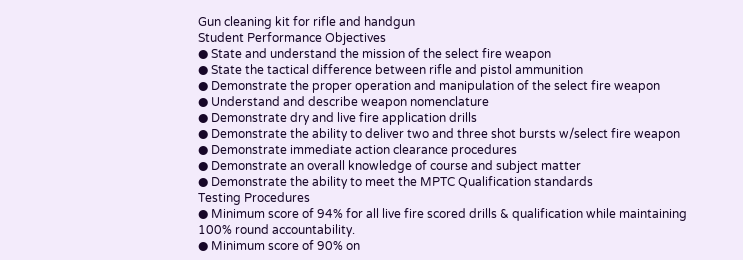Gun cleaning kit for rifle and handgun
Student Performance Objectives
● State and understand the mission of the select fire weapon
● State the tactical difference between rifle and pistol ammunition
● Demonstrate the proper operation and manipulation of the select fire weapon
● Understand and describe weapon nomenclature
● Demonstrate dry and live fire application drills
● Demonstrate the ability to deliver two and three shot bursts w/select fire weapon
● Demonstrate immediate action clearance procedures
● Demonstrate an overall knowledge of course and subject matter
● Demonstrate the ability to meet the MPTC Qualification standards
Testing Procedures
● Minimum score of 94% for all live fire scored drills & qualification while maintaining
100% round accountability.
● Minimum score of 90% on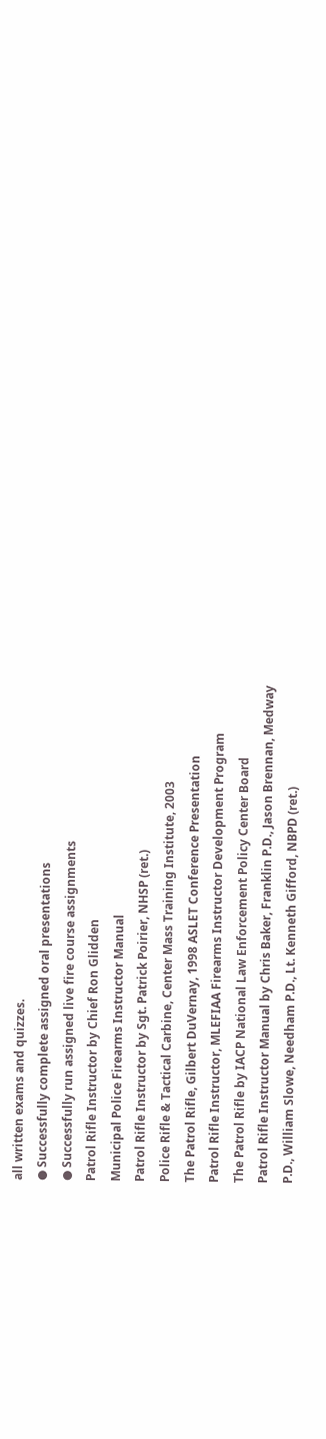all written exams and quizzes.
● Successfully complete assigned oral presentations
● Successfully run assigned live fire course assignments
Patrol Rifle Instructor by Chief Ron Glidden
Municipal Police Firearms Instructor Manual
Patrol Rifle Instructor by Sgt. Patrick Poirier, NHSP (ret.)
Police Rifle & Tactical Carbine, Center Mass Training Institute, 2003
The Patrol Rifle, Gilbert DuVernay, 1998 ASLET Conference Presentation
Patrol Rifle Instructor, MLEFIAA Firearms Instructor Development Program
The Patrol Rifle by IACP National Law Enforcement Policy Center Board
Patrol Rifle Instructor Manual by Chris Baker, Franklin P.D., Jason Brennan, Medway
P.D., William Slowe, Needham P.D., Lt. Kenneth Gifford, NBPD (ret.)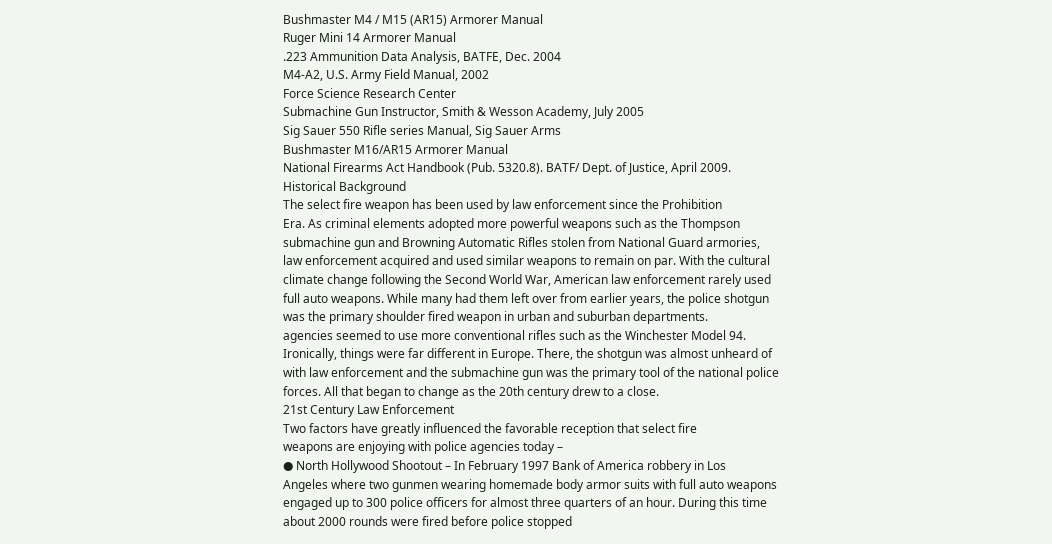Bushmaster M4 / M15 (AR15) Armorer Manual
Ruger Mini 14 Armorer Manual
.223 Ammunition Data Analysis, BATFE, Dec. 2004
M4-A2, U.S. Army Field Manual, 2002
Force Science Research Center
Submachine Gun Instructor, Smith & Wesson Academy, July 2005
Sig Sauer 550 Rifle series Manual, Sig Sauer Arms
Bushmaster M16/AR15 Armorer Manual
National Firearms Act Handbook (Pub. 5320.8). BATF/ Dept. of Justice, April 2009.
Historical Background
The select fire weapon has been used by law enforcement since the Prohibition
Era. As criminal elements adopted more powerful weapons such as the Thompson
submachine gun and Browning Automatic Rifles stolen from National Guard armories,
law enforcement acquired and used similar weapons to remain on par. With the cultural
climate change following the Second World War, American law enforcement rarely used
full auto weapons. While many had them left over from earlier years, the police shotgun
was the primary shoulder fired weapon in urban and suburban departments.
agencies seemed to use more conventional rifles such as the Winchester Model 94.
Ironically, things were far different in Europe. There, the shotgun was almost unheard of
with law enforcement and the submachine gun was the primary tool of the national police
forces. All that began to change as the 20th century drew to a close.
21st Century Law Enforcement
Two factors have greatly influenced the favorable reception that select fire
weapons are enjoying with police agencies today –
● North Hollywood Shootout – In February 1997 Bank of America robbery in Los
Angeles where two gunmen wearing homemade body armor suits with full auto weapons
engaged up to 300 police officers for almost three quarters of an hour. During this time
about 2000 rounds were fired before police stopped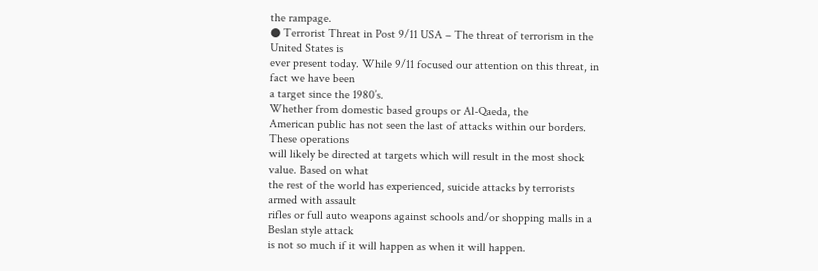the rampage.
● Terrorist Threat in Post 9/11 USA – The threat of terrorism in the United States is
ever present today. While 9/11 focused our attention on this threat, in fact we have been
a target since the 1980’s.
Whether from domestic based groups or Al-Qaeda, the
American public has not seen the last of attacks within our borders. These operations
will likely be directed at targets which will result in the most shock value. Based on what
the rest of the world has experienced, suicide attacks by terrorists armed with assault
rifles or full auto weapons against schools and/or shopping malls in a Beslan style attack
is not so much if it will happen as when it will happen.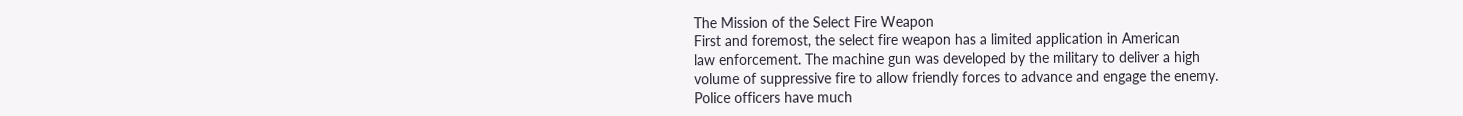The Mission of the Select Fire Weapon
First and foremost, the select fire weapon has a limited application in American
law enforcement. The machine gun was developed by the military to deliver a high
volume of suppressive fire to allow friendly forces to advance and engage the enemy.
Police officers have much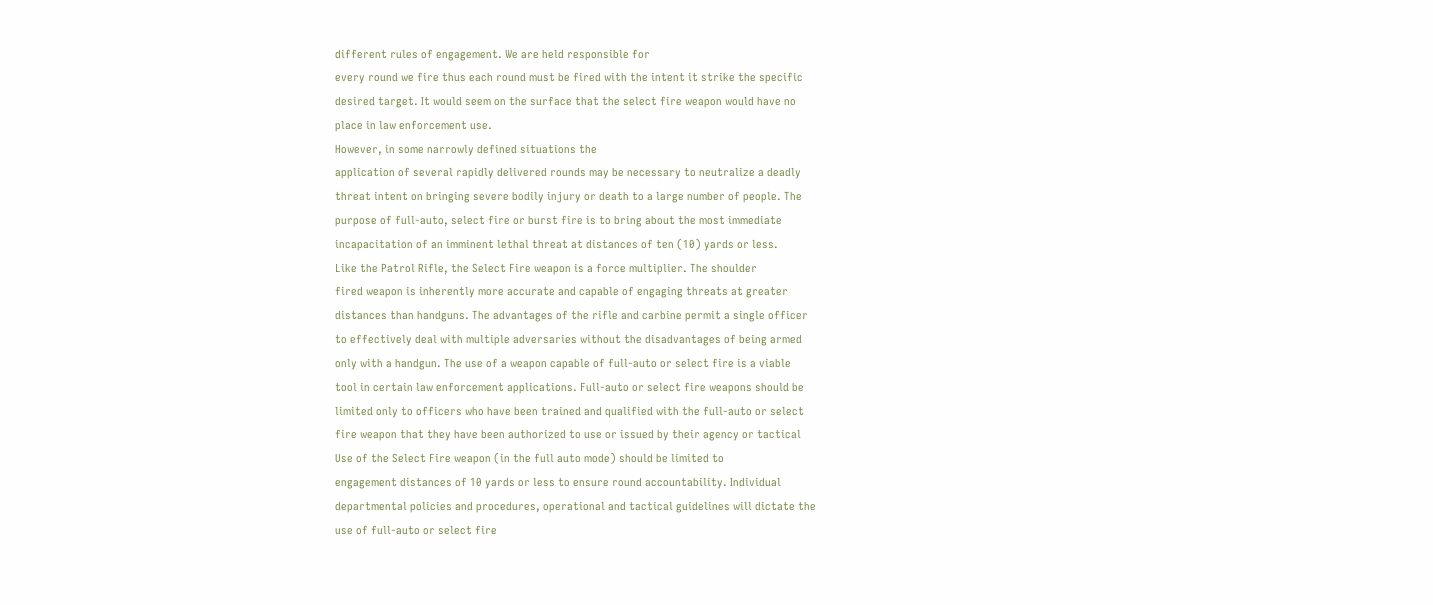different rules of engagement. We are held responsible for
every round we fire thus each round must be fired with the intent it strike the specific
desired target. It would seem on the surface that the select fire weapon would have no
place in law enforcement use.
However, in some narrowly defined situations the
application of several rapidly delivered rounds may be necessary to neutralize a deadly
threat intent on bringing severe bodily injury or death to a large number of people. The
purpose of full-auto, select fire or burst fire is to bring about the most immediate
incapacitation of an imminent lethal threat at distances of ten (10) yards or less.
Like the Patrol Rifle, the Select Fire weapon is a force multiplier. The shoulder
fired weapon is inherently more accurate and capable of engaging threats at greater
distances than handguns. The advantages of the rifle and carbine permit a single officer
to effectively deal with multiple adversaries without the disadvantages of being armed
only with a handgun. The use of a weapon capable of full-auto or select fire is a viable
tool in certain law enforcement applications. Full-auto or select fire weapons should be
limited only to officers who have been trained and qualified with the full-auto or select
fire weapon that they have been authorized to use or issued by their agency or tactical
Use of the Select Fire weapon (in the full auto mode) should be limited to
engagement distances of 10 yards or less to ensure round accountability. Individual
departmental policies and procedures, operational and tactical guidelines will dictate the
use of full-auto or select fire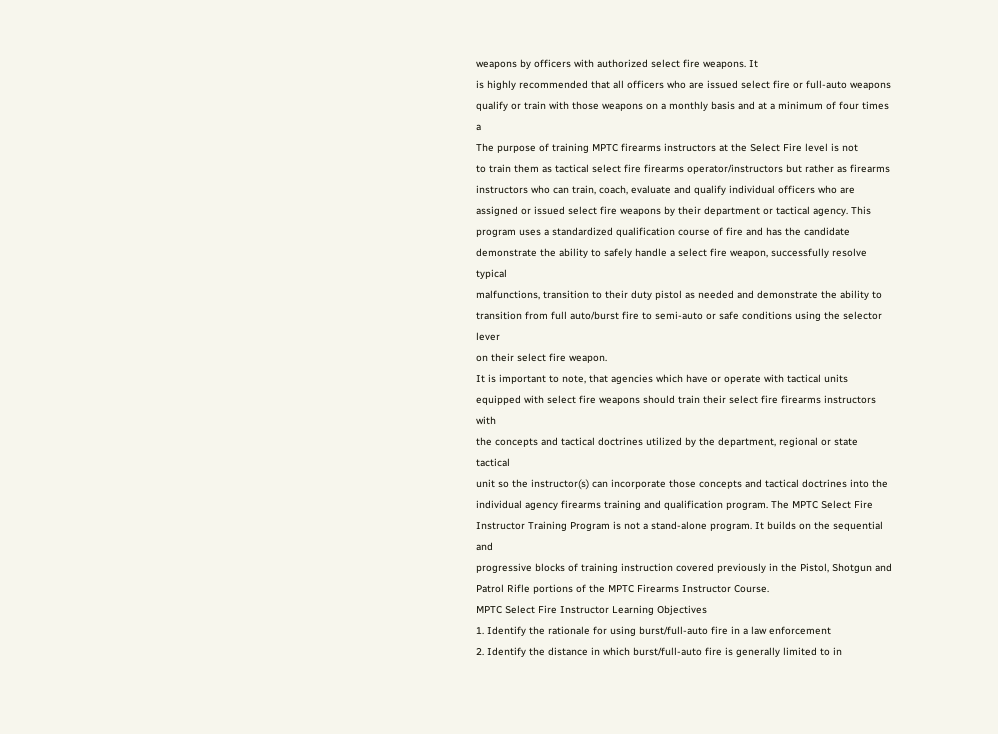weapons by officers with authorized select fire weapons. It
is highly recommended that all officers who are issued select fire or full-auto weapons
qualify or train with those weapons on a monthly basis and at a minimum of four times a
The purpose of training MPTC firearms instructors at the Select Fire level is not
to train them as tactical select fire firearms operator/instructors but rather as firearms
instructors who can train, coach, evaluate and qualify individual officers who are
assigned or issued select fire weapons by their department or tactical agency. This
program uses a standardized qualification course of fire and has the candidate
demonstrate the ability to safely handle a select fire weapon, successfully resolve typical
malfunctions, transition to their duty pistol as needed and demonstrate the ability to
transition from full auto/burst fire to semi-auto or safe conditions using the selector lever
on their select fire weapon.
It is important to note, that agencies which have or operate with tactical units
equipped with select fire weapons should train their select fire firearms instructors with
the concepts and tactical doctrines utilized by the department, regional or state tactical
unit so the instructor(s) can incorporate those concepts and tactical doctrines into the
individual agency firearms training and qualification program. The MPTC Select Fire
Instructor Training Program is not a stand-alone program. It builds on the sequential and
progressive blocks of training instruction covered previously in the Pistol, Shotgun and
Patrol Rifle portions of the MPTC Firearms Instructor Course.
MPTC Select Fire Instructor Learning Objectives
1. Identify the rationale for using burst/full-auto fire in a law enforcement
2. Identify the distance in which burst/full-auto fire is generally limited to in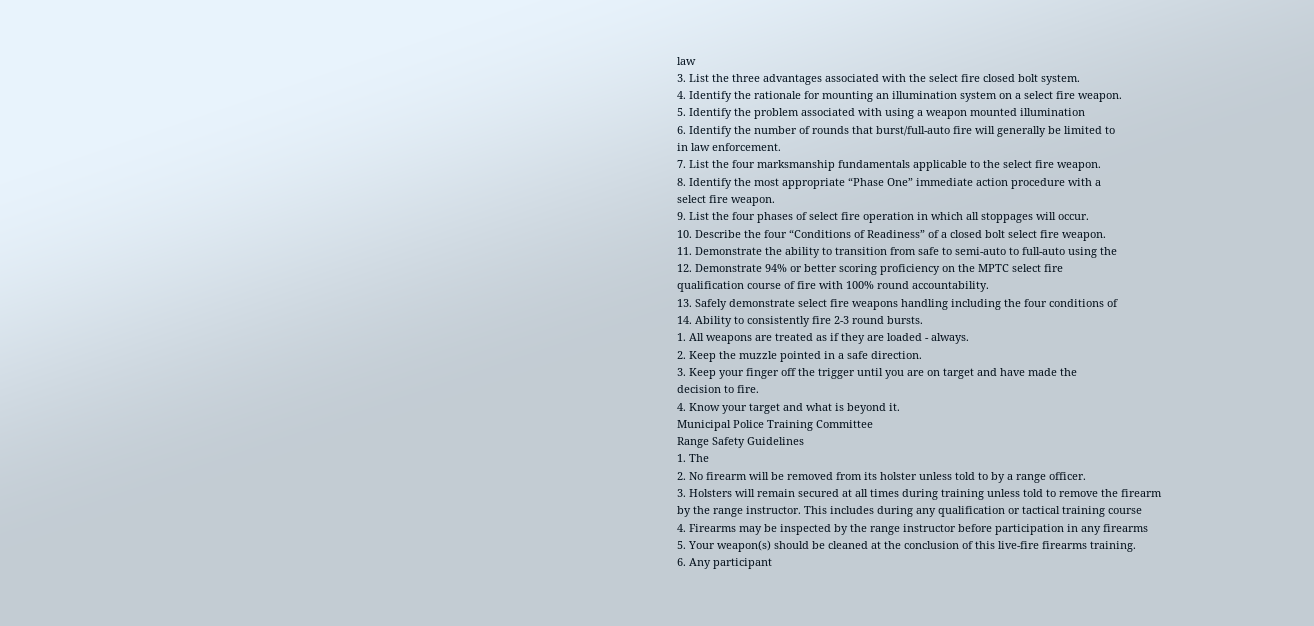law
3. List the three advantages associated with the select fire closed bolt system.
4. Identify the rationale for mounting an illumination system on a select fire weapon.
5. Identify the problem associated with using a weapon mounted illumination
6. Identify the number of rounds that burst/full-auto fire will generally be limited to
in law enforcement.
7. List the four marksmanship fundamentals applicable to the select fire weapon.
8. Identify the most appropriate “Phase One” immediate action procedure with a
select fire weapon.
9. List the four phases of select fire operation in which all stoppages will occur.
10. Describe the four “Conditions of Readiness” of a closed bolt select fire weapon.
11. Demonstrate the ability to transition from safe to semi-auto to full-auto using the
12. Demonstrate 94% or better scoring proficiency on the MPTC select fire
qualification course of fire with 100% round accountability.
13. Safely demonstrate select fire weapons handling including the four conditions of
14. Ability to consistently fire 2-3 round bursts.
1. All weapons are treated as if they are loaded - always.
2. Keep the muzzle pointed in a safe direction.
3. Keep your finger off the trigger until you are on target and have made the
decision to fire.
4. Know your target and what is beyond it.
Municipal Police Training Committee
Range Safety Guidelines
1. The
2. No firearm will be removed from its holster unless told to by a range officer.
3. Holsters will remain secured at all times during training unless told to remove the firearm
by the range instructor. This includes during any qualification or tactical training course
4. Firearms may be inspected by the range instructor before participation in any firearms
5. Your weapon(s) should be cleaned at the conclusion of this live-fire firearms training.
6. Any participant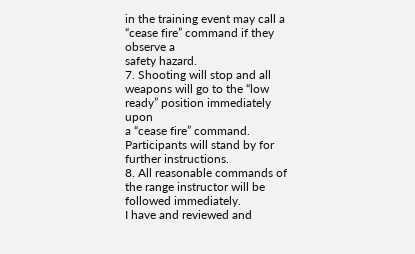in the training event may call a “cease fire” command if they observe a
safety hazard.
7. Shooting will stop and all weapons will go to the “low ready” position immediately upon
a “cease fire” command. Participants will stand by for further instructions.
8. All reasonable commands of the range instructor will be followed immediately.
I have and reviewed and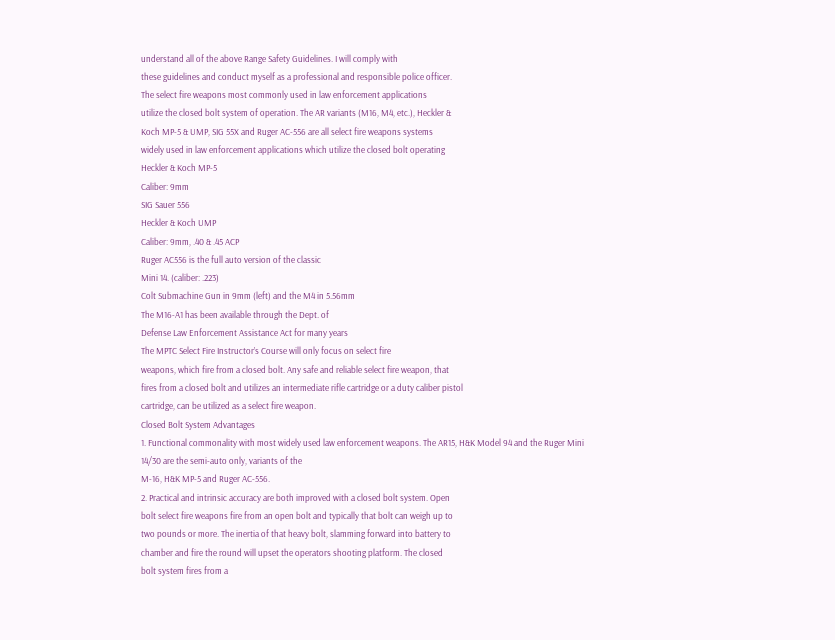understand all of the above Range Safety Guidelines. I will comply with
these guidelines and conduct myself as a professional and responsible police officer.
The select fire weapons most commonly used in law enforcement applications
utilize the closed bolt system of operation. The AR variants (M16, M4, etc.), Heckler &
Koch MP-5 & UMP, SIG 55X and Ruger AC-556 are all select fire weapons systems
widely used in law enforcement applications which utilize the closed bolt operating
Heckler & Koch MP-5
Caliber: 9mm
SIG Sauer 556
Heckler & Koch UMP
Caliber: 9mm, .40 & .45 ACP
Ruger AC556 is the full auto version of the classic
Mini 14. (caliber: .223)
Colt Submachine Gun in 9mm (left) and the M4 in 5.56mm
The M16-A1 has been available through the Dept. of
Defense Law Enforcement Assistance Act for many years
The MPTC Select Fire Instructor’s Course will only focus on select fire
weapons, which fire from a closed bolt. Any safe and reliable select fire weapon, that
fires from a closed bolt and utilizes an intermediate rifle cartridge or a duty caliber pistol
cartridge, can be utilized as a select fire weapon.
Closed Bolt System Advantages
1. Functional commonality with most widely used law enforcement weapons. The AR15, H&K Model 94 and the Ruger Mini 14/30 are the semi-auto only, variants of the
M-16, H&K MP-5 and Ruger AC-556.
2. Practical and intrinsic accuracy are both improved with a closed bolt system. Open
bolt select fire weapons fire from an open bolt and typically that bolt can weigh up to
two pounds or more. The inertia of that heavy bolt, slamming forward into battery to
chamber and fire the round will upset the operators shooting platform. The closed
bolt system fires from a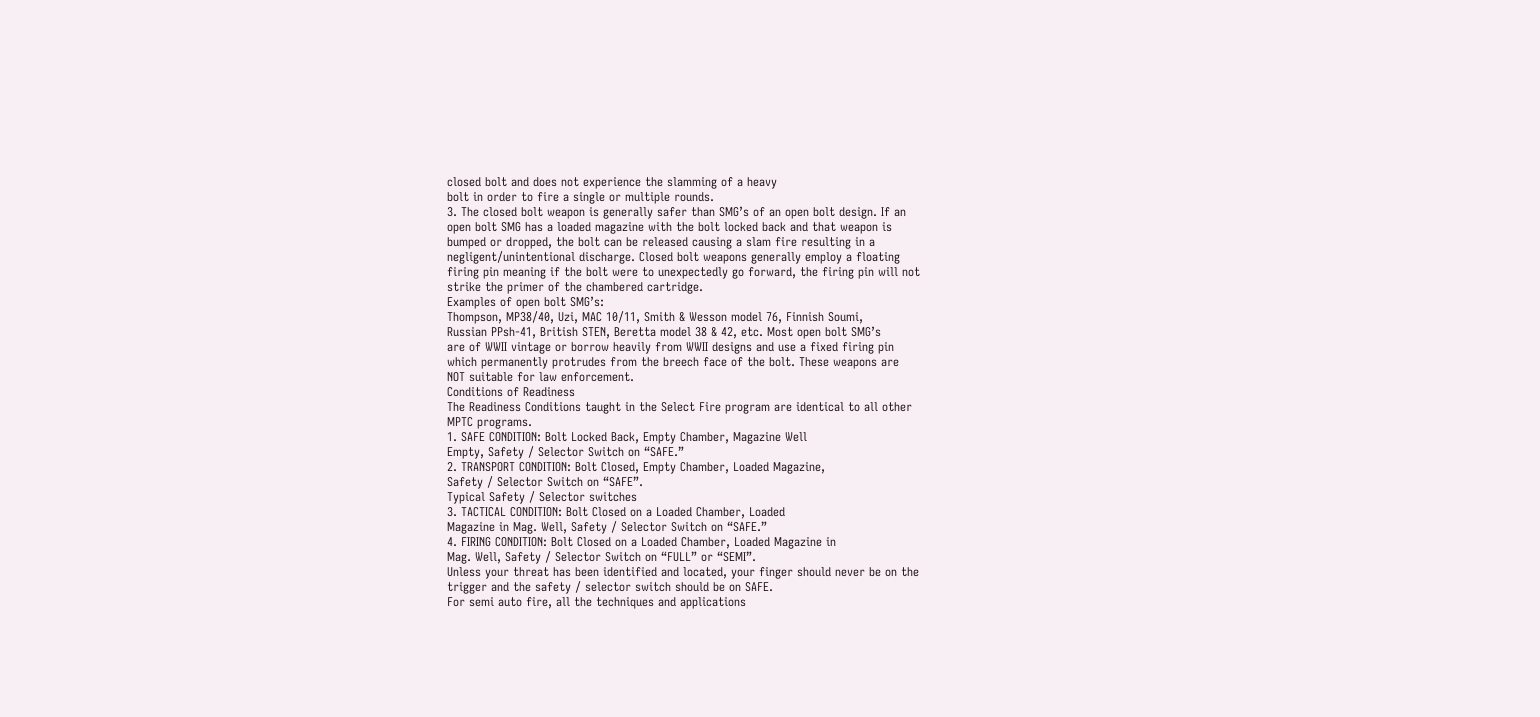closed bolt and does not experience the slamming of a heavy
bolt in order to fire a single or multiple rounds.
3. The closed bolt weapon is generally safer than SMG’s of an open bolt design. If an
open bolt SMG has a loaded magazine with the bolt locked back and that weapon is
bumped or dropped, the bolt can be released causing a slam fire resulting in a
negligent/unintentional discharge. Closed bolt weapons generally employ a floating
firing pin meaning if the bolt were to unexpectedly go forward, the firing pin will not
strike the primer of the chambered cartridge.
Examples of open bolt SMG’s:
Thompson, MP38/40, Uzi, MAC 10/11, Smith & Wesson model 76, Finnish Soumi,
Russian PPsh-41, British STEN, Beretta model 38 & 42, etc. Most open bolt SMG’s
are of WWII vintage or borrow heavily from WWII designs and use a fixed firing pin
which permanently protrudes from the breech face of the bolt. These weapons are
NOT suitable for law enforcement.
Conditions of Readiness
The Readiness Conditions taught in the Select Fire program are identical to all other
MPTC programs.
1. SAFE CONDITION: Bolt Locked Back, Empty Chamber, Magazine Well
Empty, Safety / Selector Switch on “SAFE.”
2. TRANSPORT CONDITION: Bolt Closed, Empty Chamber, Loaded Magazine,
Safety / Selector Switch on “SAFE”.
Typical Safety / Selector switches
3. TACTICAL CONDITION: Bolt Closed on a Loaded Chamber, Loaded
Magazine in Mag. Well, Safety / Selector Switch on “SAFE.”
4. FIRING CONDITION: Bolt Closed on a Loaded Chamber, Loaded Magazine in
Mag. Well, Safety / Selector Switch on “FULL” or “SEMI”.
Unless your threat has been identified and located, your finger should never be on the
trigger and the safety / selector switch should be on SAFE.
For semi auto fire, all the techniques and applications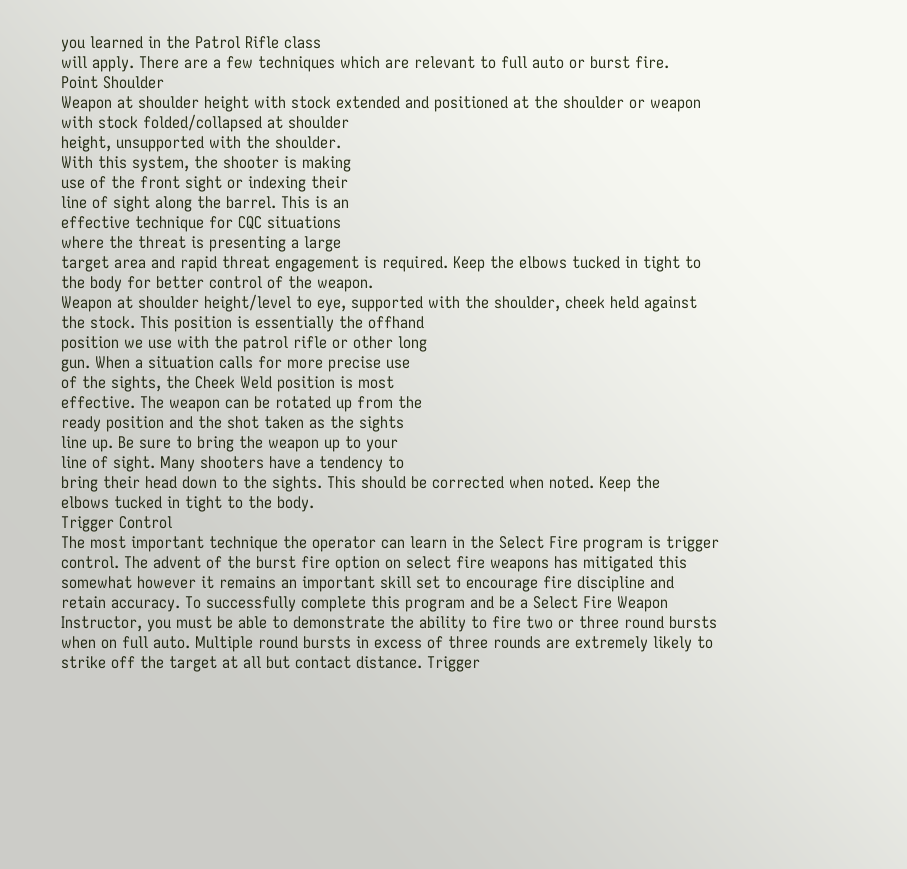you learned in the Patrol Rifle class
will apply. There are a few techniques which are relevant to full auto or burst fire.
Point Shoulder
Weapon at shoulder height with stock extended and positioned at the shoulder or weapon
with stock folded/collapsed at shoulder
height, unsupported with the shoulder.
With this system, the shooter is making
use of the front sight or indexing their
line of sight along the barrel. This is an
effective technique for CQC situations
where the threat is presenting a large
target area and rapid threat engagement is required. Keep the elbows tucked in tight to
the body for better control of the weapon.
Weapon at shoulder height/level to eye, supported with the shoulder, cheek held against
the stock. This position is essentially the offhand
position we use with the patrol rifle or other long
gun. When a situation calls for more precise use
of the sights, the Cheek Weld position is most
effective. The weapon can be rotated up from the
ready position and the shot taken as the sights
line up. Be sure to bring the weapon up to your
line of sight. Many shooters have a tendency to
bring their head down to the sights. This should be corrected when noted. Keep the
elbows tucked in tight to the body.
Trigger Control
The most important technique the operator can learn in the Select Fire program is trigger
control. The advent of the burst fire option on select fire weapons has mitigated this
somewhat however it remains an important skill set to encourage fire discipline and
retain accuracy. To successfully complete this program and be a Select Fire Weapon
Instructor, you must be able to demonstrate the ability to fire two or three round bursts
when on full auto. Multiple round bursts in excess of three rounds are extremely likely to
strike off the target at all but contact distance. Trigger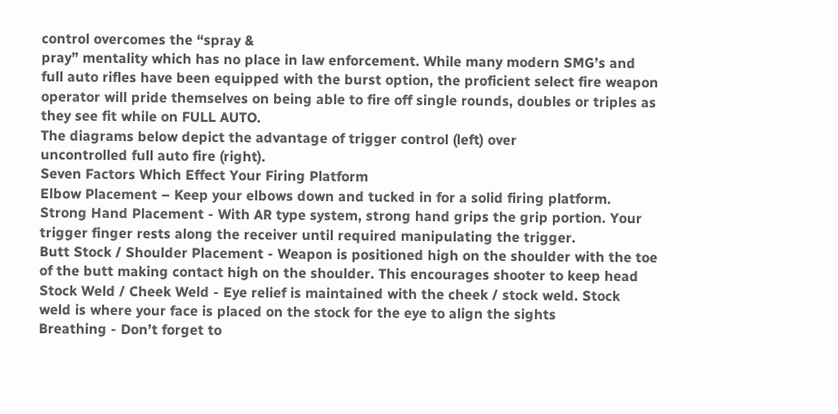control overcomes the “spray &
pray” mentality which has no place in law enforcement. While many modern SMG’s and
full auto rifles have been equipped with the burst option, the proficient select fire weapon
operator will pride themselves on being able to fire off single rounds, doubles or triples as
they see fit while on FULL AUTO.
The diagrams below depict the advantage of trigger control (left) over
uncontrolled full auto fire (right).
Seven Factors Which Effect Your Firing Platform
Elbow Placement – Keep your elbows down and tucked in for a solid firing platform.
Strong Hand Placement - With AR type system, strong hand grips the grip portion. Your
trigger finger rests along the receiver until required manipulating the trigger.
Butt Stock / Shoulder Placement - Weapon is positioned high on the shoulder with the toe
of the butt making contact high on the shoulder. This encourages shooter to keep head
Stock Weld / Cheek Weld - Eye relief is maintained with the cheek / stock weld. Stock
weld is where your face is placed on the stock for the eye to align the sights
Breathing - Don’t forget to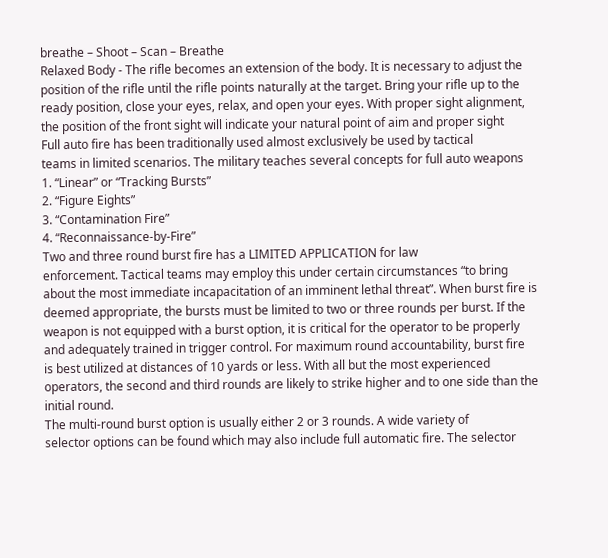breathe – Shoot – Scan – Breathe
Relaxed Body - The rifle becomes an extension of the body. It is necessary to adjust the
position of the rifle until the rifle points naturally at the target. Bring your rifle up to the
ready position, close your eyes, relax, and open your eyes. With proper sight alignment,
the position of the front sight will indicate your natural point of aim and proper sight
Full auto fire has been traditionally used almost exclusively be used by tactical
teams in limited scenarios. The military teaches several concepts for full auto weapons
1. “Linear” or “Tracking Bursts”
2. “Figure Eights”
3. “Contamination Fire”
4. “Reconnaissance-by-Fire”
Two and three round burst fire has a LIMITED APPLICATION for law
enforcement. Tactical teams may employ this under certain circumstances “to bring
about the most immediate incapacitation of an imminent lethal threat”. When burst fire is
deemed appropriate, the bursts must be limited to two or three rounds per burst. If the
weapon is not equipped with a burst option, it is critical for the operator to be properly
and adequately trained in trigger control. For maximum round accountability, burst fire
is best utilized at distances of 10 yards or less. With all but the most experienced
operators, the second and third rounds are likely to strike higher and to one side than the
initial round.
The multi-round burst option is usually either 2 or 3 rounds. A wide variety of
selector options can be found which may also include full automatic fire. The selector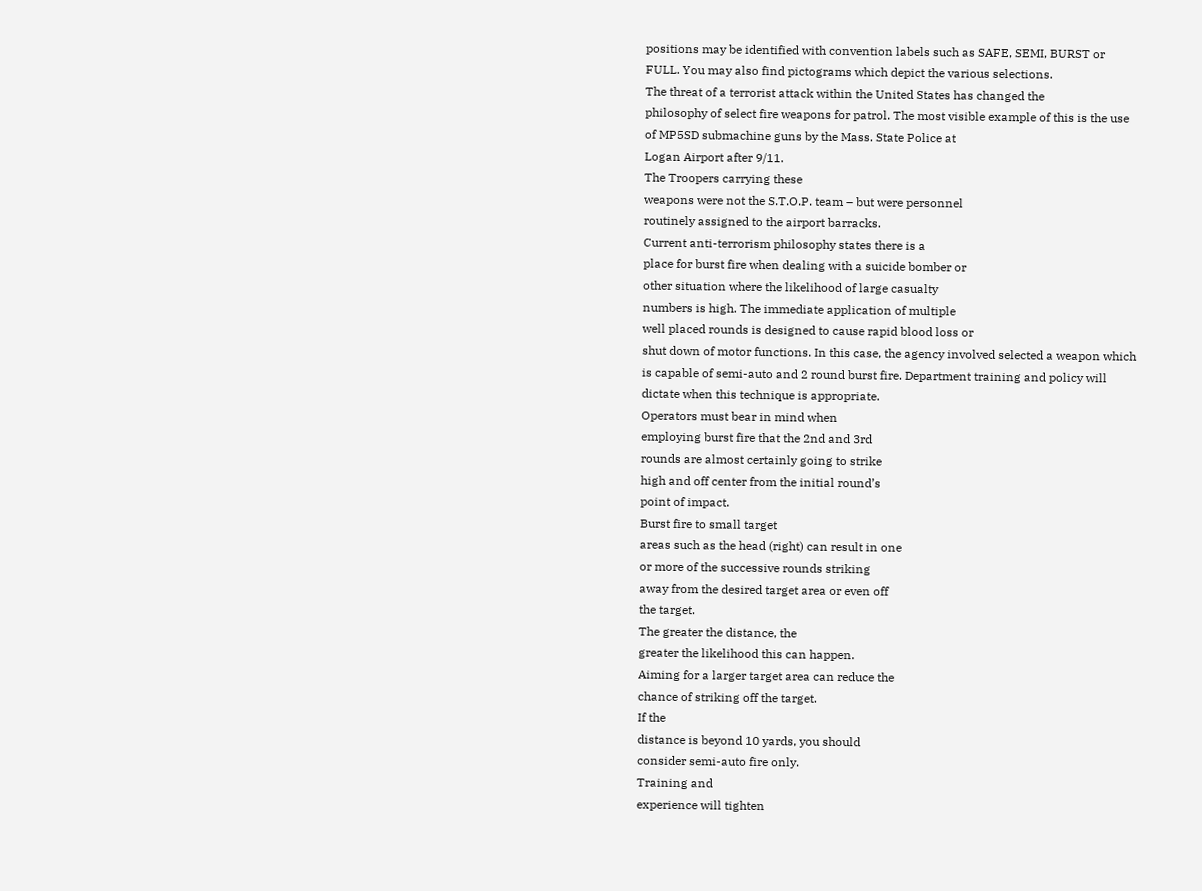positions may be identified with convention labels such as SAFE, SEMI, BURST or
FULL. You may also find pictograms which depict the various selections.
The threat of a terrorist attack within the United States has changed the
philosophy of select fire weapons for patrol. The most visible example of this is the use
of MP5SD submachine guns by the Mass. State Police at
Logan Airport after 9/11.
The Troopers carrying these
weapons were not the S.T.O.P. team – but were personnel
routinely assigned to the airport barracks.
Current anti-terrorism philosophy states there is a
place for burst fire when dealing with a suicide bomber or
other situation where the likelihood of large casualty
numbers is high. The immediate application of multiple
well placed rounds is designed to cause rapid blood loss or
shut down of motor functions. In this case, the agency involved selected a weapon which
is capable of semi-auto and 2 round burst fire. Department training and policy will
dictate when this technique is appropriate.
Operators must bear in mind when
employing burst fire that the 2nd and 3rd
rounds are almost certainly going to strike
high and off center from the initial round’s
point of impact.
Burst fire to small target
areas such as the head (right) can result in one
or more of the successive rounds striking
away from the desired target area or even off
the target.
The greater the distance, the
greater the likelihood this can happen.
Aiming for a larger target area can reduce the
chance of striking off the target.
If the
distance is beyond 10 yards, you should
consider semi-auto fire only.
Training and
experience will tighten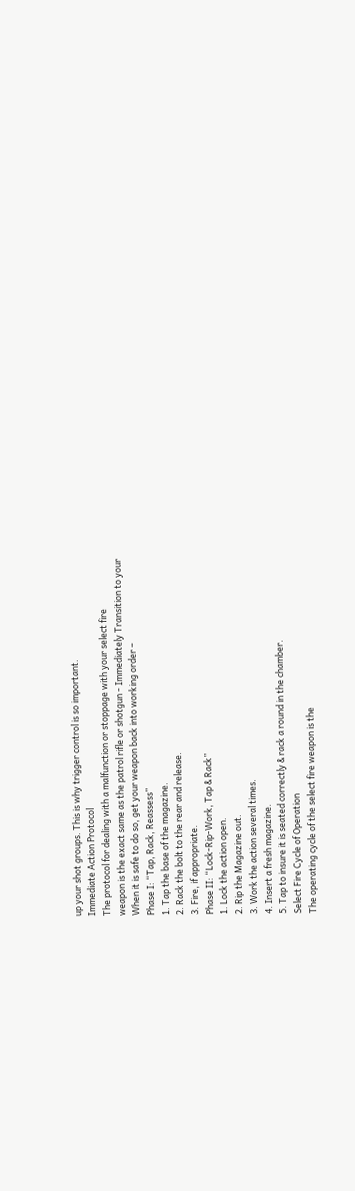up your shot groups. This is why trigger control is so important.
Immediate Action Protocol
The protocol for dealing with a malfunction or stoppage with your select fire
weapon is the exact same as the patrol rifle or shotgun - Immediately Transition to your
When it is safe to do so, get your weapon back into working order –
Phase I: “Tap, Rack, Reassess”
1. Tap the base of the magazine.
2. Rack the bolt to the rear and release.
3. Fire, if appropriate.
Phase II: “Lock-Rip-Work, Tap & Rack”
1. Lock the action open.
2. Rip the Magazine out.
3. Work the action several times.
4. Insert a fresh magazine.
5. Tap to insure it is seated correctly & rack a round in the chamber.
Select Fire Cycle of Operation
The operating cycle of the select fire weapon is the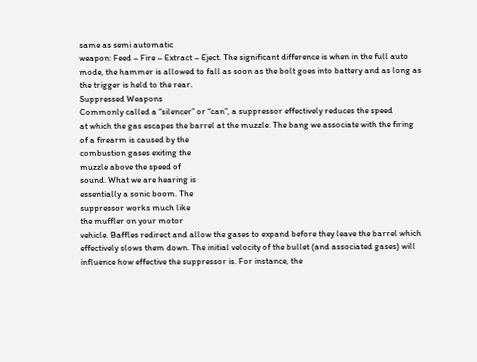same as semi automatic
weapon: Feed – Fire – Extract – Eject. The significant difference is when in the full auto
mode, the hammer is allowed to fall as soon as the bolt goes into battery and as long as
the trigger is held to the rear.
Suppressed Weapons
Commonly called a “silencer” or “can”, a suppressor effectively reduces the speed
at which the gas escapes the barrel at the muzzle. The bang we associate with the firing
of a firearm is caused by the
combustion gases exiting the
muzzle above the speed of
sound. What we are hearing is
essentially a sonic boom. The
suppressor works much like
the muffler on your motor
vehicle. Baffles redirect and allow the gases to expand before they leave the barrel which
effectively slows them down. The initial velocity of the bullet (and associated gases) will
influence how effective the suppressor is. For instance, the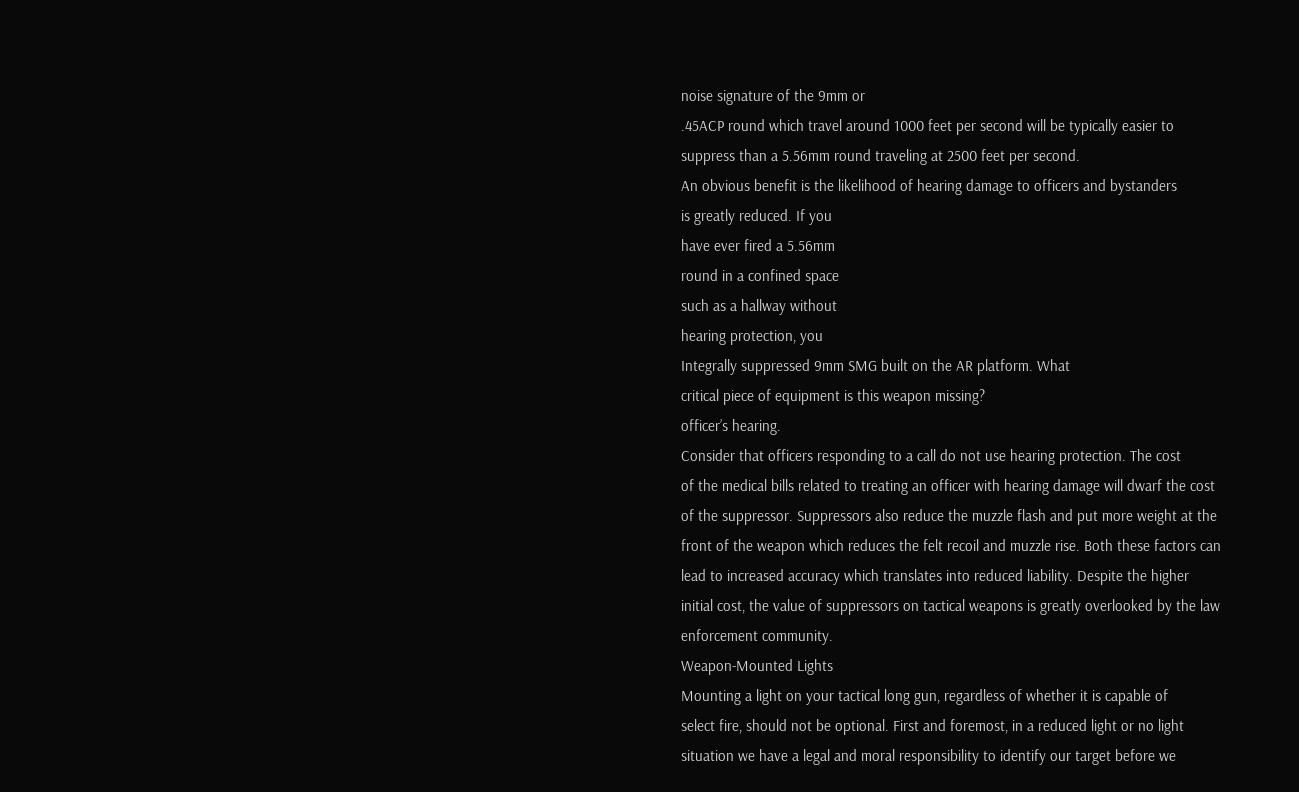noise signature of the 9mm or
.45ACP round which travel around 1000 feet per second will be typically easier to
suppress than a 5.56mm round traveling at 2500 feet per second.
An obvious benefit is the likelihood of hearing damage to officers and bystanders
is greatly reduced. If you
have ever fired a 5.56mm
round in a confined space
such as a hallway without
hearing protection, you
Integrally suppressed 9mm SMG built on the AR platform. What
critical piece of equipment is this weapon missing?
officer’s hearing.
Consider that officers responding to a call do not use hearing protection. The cost
of the medical bills related to treating an officer with hearing damage will dwarf the cost
of the suppressor. Suppressors also reduce the muzzle flash and put more weight at the
front of the weapon which reduces the felt recoil and muzzle rise. Both these factors can
lead to increased accuracy which translates into reduced liability. Despite the higher
initial cost, the value of suppressors on tactical weapons is greatly overlooked by the law
enforcement community.
Weapon-Mounted Lights
Mounting a light on your tactical long gun, regardless of whether it is capable of
select fire, should not be optional. First and foremost, in a reduced light or no light
situation we have a legal and moral responsibility to identify our target before we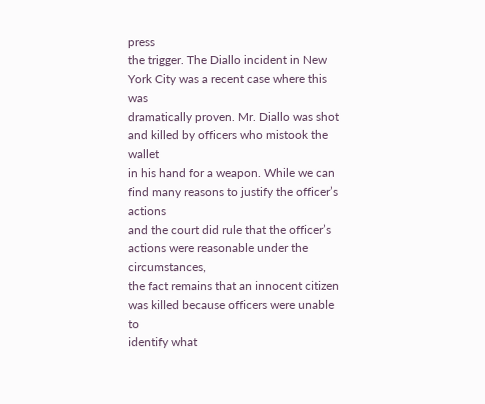press
the trigger. The Diallo incident in New York City was a recent case where this was
dramatically proven. Mr. Diallo was shot and killed by officers who mistook the wallet
in his hand for a weapon. While we can find many reasons to justify the officer’s actions
and the court did rule that the officer’s actions were reasonable under the circumstances,
the fact remains that an innocent citizen was killed because officers were unable to
identify what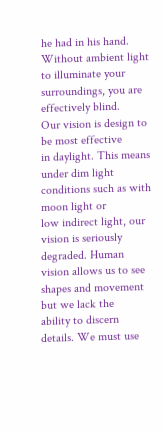he had in his hand.
Without ambient light to illuminate your surroundings, you are effectively blind.
Our vision is design to be most effective
in daylight. This means under dim light
conditions such as with moon light or
low indirect light, our vision is seriously
degraded. Human vision allows us to see
shapes and movement but we lack the
ability to discern details. We must use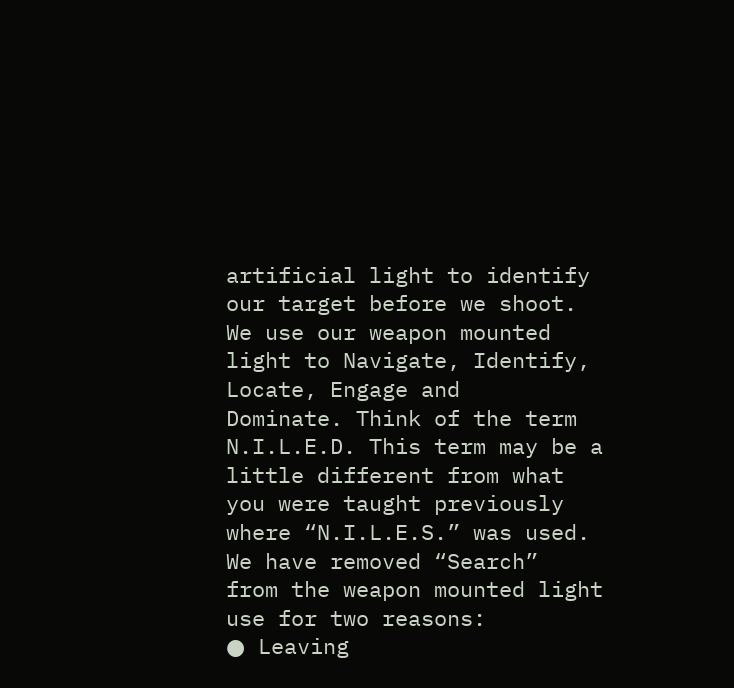artificial light to identify our target before we shoot.
We use our weapon mounted light to Navigate, Identify, Locate, Engage and
Dominate. Think of the term N.I.L.E.D. This term may be a little different from what
you were taught previously where “N.I.L.E.S.” was used. We have removed “Search”
from the weapon mounted light use for two reasons:
● Leaving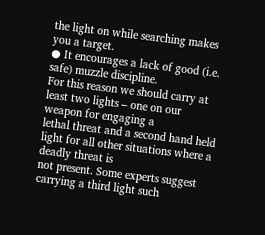the light on while searching makes you a target.
● It encourages a lack of good (i.e. safe) muzzle discipline.
For this reason we should carry at least two lights – one on our weapon for engaging a
lethal threat and a second hand held light for all other situations where a deadly threat is
not present. Some experts suggest carrying a third light such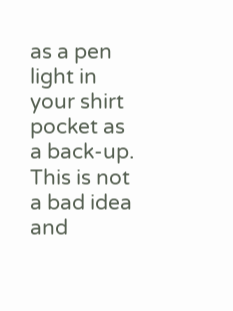as a pen light in your shirt
pocket as a back-up. This is not a bad idea and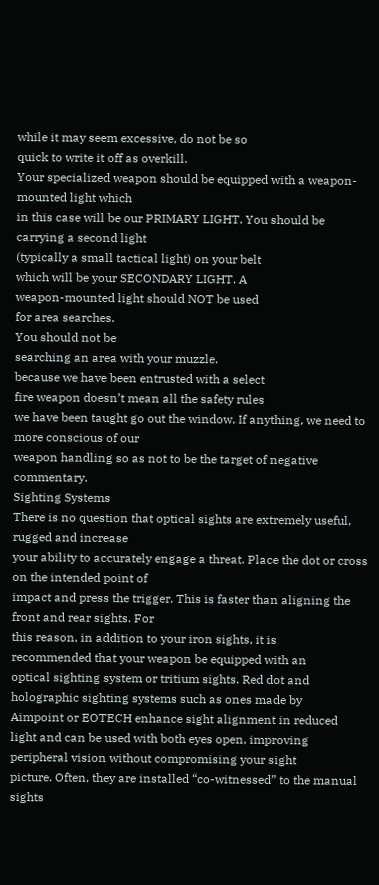while it may seem excessive, do not be so
quick to write it off as overkill.
Your specialized weapon should be equipped with a weapon-mounted light which
in this case will be our PRIMARY LIGHT. You should be carrying a second light
(typically a small tactical light) on your belt
which will be your SECONDARY LIGHT. A
weapon-mounted light should NOT be used
for area searches.
You should not be
searching an area with your muzzle.
because we have been entrusted with a select
fire weapon doesn’t mean all the safety rules
we have been taught go out the window. If anything, we need to more conscious of our
weapon handling so as not to be the target of negative commentary.
Sighting Systems
There is no question that optical sights are extremely useful, rugged and increase
your ability to accurately engage a threat. Place the dot or cross on the intended point of
impact and press the trigger. This is faster than aligning the front and rear sights. For
this reason, in addition to your iron sights, it is
recommended that your weapon be equipped with an
optical sighting system or tritium sights. Red dot and
holographic sighting systems such as ones made by
Aimpoint or EOTECH enhance sight alignment in reduced
light and can be used with both eyes open, improving
peripheral vision without compromising your sight
picture. Often, they are installed “co-witnessed” to the manual sights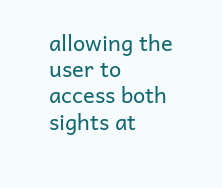allowing the user to
access both sights at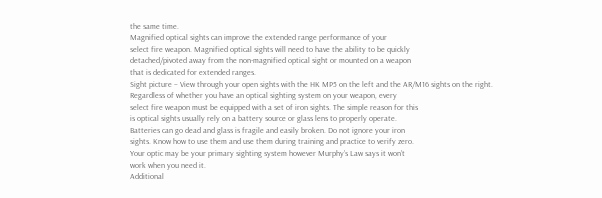the same time.
Magnified optical sights can improve the extended range performance of your
select fire weapon. Magnified optical sights will need to have the ability to be quickly
detached/pivoted away from the non-magnified optical sight or mounted on a weapon
that is dedicated for extended ranges.
Sight picture – View through your open sights with the HK MP5 on the left and the AR/M16 sights on the right.
Regardless of whether you have an optical sighting system on your weapon, every
select fire weapon must be equipped with a set of iron sights. The simple reason for this
is optical sights usually rely on a battery source or glass lens to properly operate.
Batteries can go dead and glass is fragile and easily broken. Do not ignore your iron
sights. Know how to use them and use them during training and practice to verify zero.
Your optic may be your primary sighting system however Murphy’s Law says it won’t
work when you need it.
Additional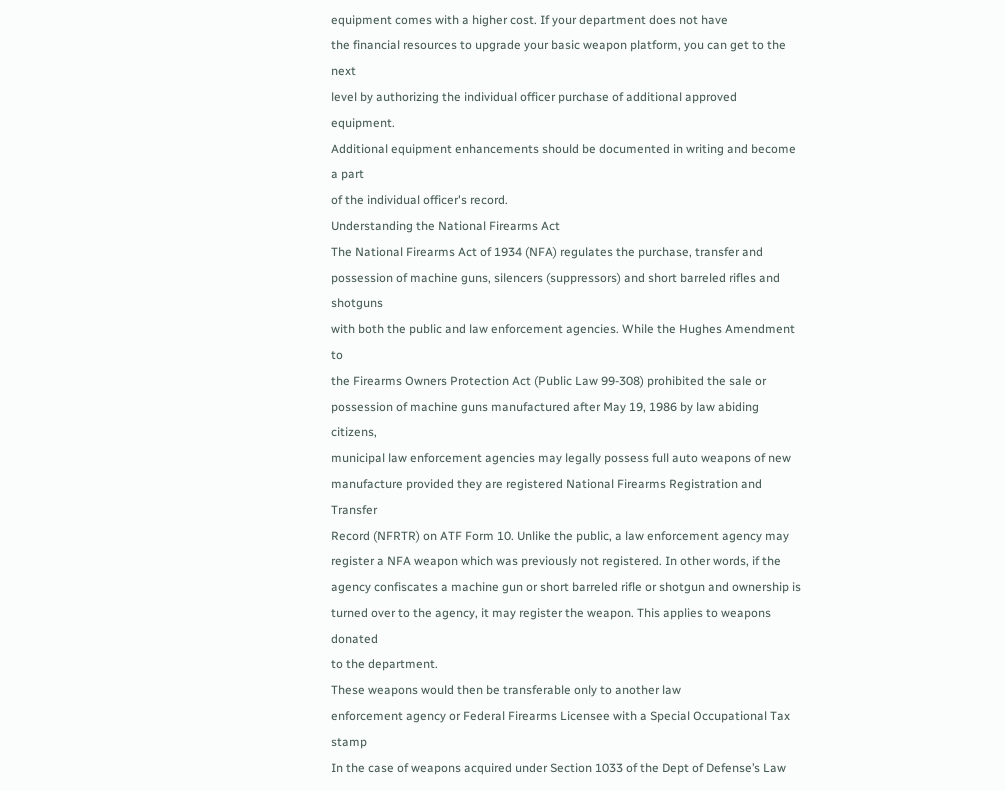equipment comes with a higher cost. If your department does not have
the financial resources to upgrade your basic weapon platform, you can get to the next
level by authorizing the individual officer purchase of additional approved equipment.
Additional equipment enhancements should be documented in writing and become a part
of the individual officer's record.
Understanding the National Firearms Act
The National Firearms Act of 1934 (NFA) regulates the purchase, transfer and
possession of machine guns, silencers (suppressors) and short barreled rifles and shotguns
with both the public and law enforcement agencies. While the Hughes Amendment to
the Firearms Owners Protection Act (Public Law 99-308) prohibited the sale or
possession of machine guns manufactured after May 19, 1986 by law abiding citizens,
municipal law enforcement agencies may legally possess full auto weapons of new
manufacture provided they are registered National Firearms Registration and Transfer
Record (NFRTR) on ATF Form 10. Unlike the public, a law enforcement agency may
register a NFA weapon which was previously not registered. In other words, if the
agency confiscates a machine gun or short barreled rifle or shotgun and ownership is
turned over to the agency, it may register the weapon. This applies to weapons donated
to the department.
These weapons would then be transferable only to another law
enforcement agency or Federal Firearms Licensee with a Special Occupational Tax stamp
In the case of weapons acquired under Section 1033 of the Dept of Defense’s Law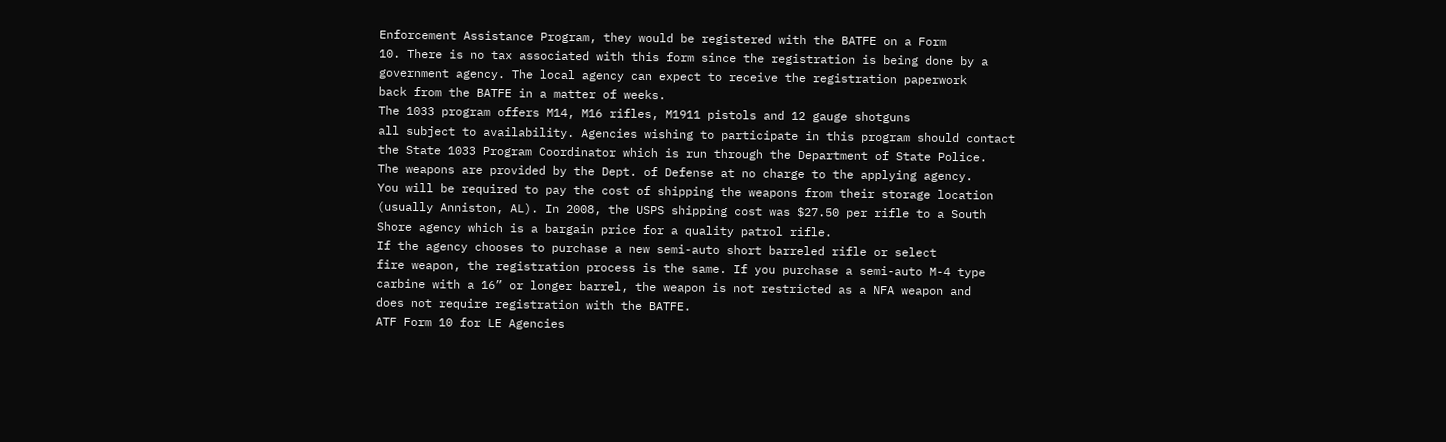Enforcement Assistance Program, they would be registered with the BATFE on a Form
10. There is no tax associated with this form since the registration is being done by a
government agency. The local agency can expect to receive the registration paperwork
back from the BATFE in a matter of weeks.
The 1033 program offers M14, M16 rifles, M1911 pistols and 12 gauge shotguns
all subject to availability. Agencies wishing to participate in this program should contact
the State 1033 Program Coordinator which is run through the Department of State Police.
The weapons are provided by the Dept. of Defense at no charge to the applying agency.
You will be required to pay the cost of shipping the weapons from their storage location
(usually Anniston, AL). In 2008, the USPS shipping cost was $27.50 per rifle to a South
Shore agency which is a bargain price for a quality patrol rifle.
If the agency chooses to purchase a new semi-auto short barreled rifle or select
fire weapon, the registration process is the same. If you purchase a semi-auto M-4 type
carbine with a 16” or longer barrel, the weapon is not restricted as a NFA weapon and
does not require registration with the BATFE.
ATF Form 10 for LE Agencies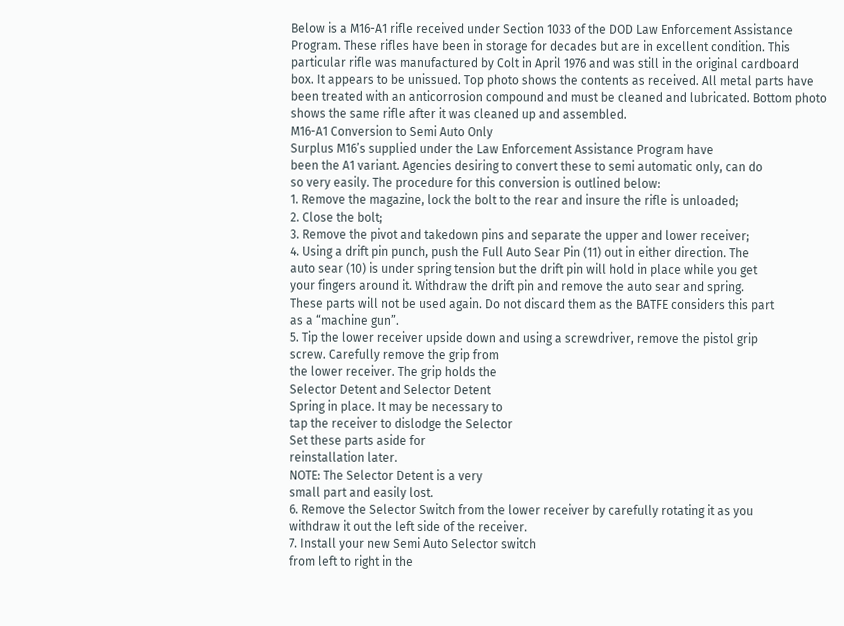Below is a M16-A1 rifle received under Section 1033 of the DOD Law Enforcement Assistance
Program. These rifles have been in storage for decades but are in excellent condition. This
particular rifle was manufactured by Colt in April 1976 and was still in the original cardboard
box. It appears to be unissued. Top photo shows the contents as received. All metal parts have
been treated with an anticorrosion compound and must be cleaned and lubricated. Bottom photo
shows the same rifle after it was cleaned up and assembled.
M16-A1 Conversion to Semi Auto Only
Surplus M16’s supplied under the Law Enforcement Assistance Program have
been the A1 variant. Agencies desiring to convert these to semi automatic only, can do
so very easily. The procedure for this conversion is outlined below:
1. Remove the magazine, lock the bolt to the rear and insure the rifle is unloaded;
2. Close the bolt;
3. Remove the pivot and takedown pins and separate the upper and lower receiver;
4. Using a drift pin punch, push the Full Auto Sear Pin (11) out in either direction. The
auto sear (10) is under spring tension but the drift pin will hold in place while you get
your fingers around it. Withdraw the drift pin and remove the auto sear and spring.
These parts will not be used again. Do not discard them as the BATFE considers this part
as a “machine gun”.
5. Tip the lower receiver upside down and using a screwdriver, remove the pistol grip
screw. Carefully remove the grip from
the lower receiver. The grip holds the
Selector Detent and Selector Detent
Spring in place. It may be necessary to
tap the receiver to dislodge the Selector
Set these parts aside for
reinstallation later.
NOTE: The Selector Detent is a very
small part and easily lost.
6. Remove the Selector Switch from the lower receiver by carefully rotating it as you
withdraw it out the left side of the receiver.
7. Install your new Semi Auto Selector switch
from left to right in the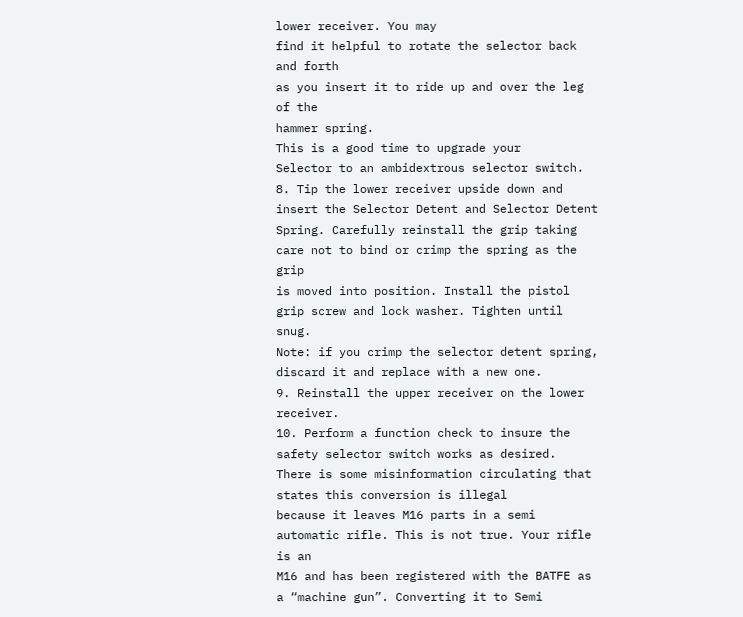lower receiver. You may
find it helpful to rotate the selector back and forth
as you insert it to ride up and over the leg of the
hammer spring.
This is a good time to upgrade your
Selector to an ambidextrous selector switch.
8. Tip the lower receiver upside down and insert the Selector Detent and Selector Detent
Spring. Carefully reinstall the grip taking care not to bind or crimp the spring as the grip
is moved into position. Install the pistol grip screw and lock washer. Tighten until snug.
Note: if you crimp the selector detent spring, discard it and replace with a new one.
9. Reinstall the upper receiver on the lower receiver.
10. Perform a function check to insure the safety selector switch works as desired.
There is some misinformation circulating that states this conversion is illegal
because it leaves M16 parts in a semi automatic rifle. This is not true. Your rifle is an
M16 and has been registered with the BATFE as a “machine gun”. Converting it to Semi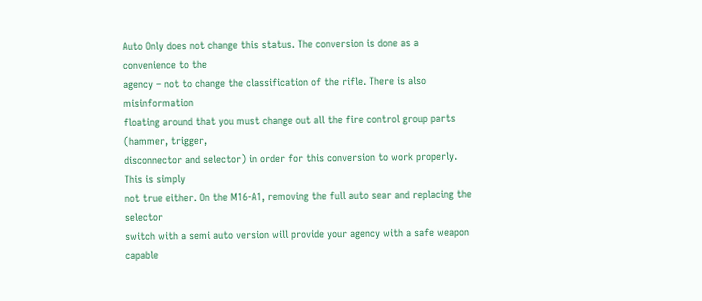Auto Only does not change this status. The conversion is done as a convenience to the
agency – not to change the classification of the rifle. There is also misinformation
floating around that you must change out all the fire control group parts (hammer, trigger,
disconnector and selector) in order for this conversion to work properly. This is simply
not true either. On the M16-A1, removing the full auto sear and replacing the selector
switch with a semi auto version will provide your agency with a safe weapon capable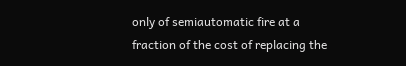only of semiautomatic fire at a fraction of the cost of replacing the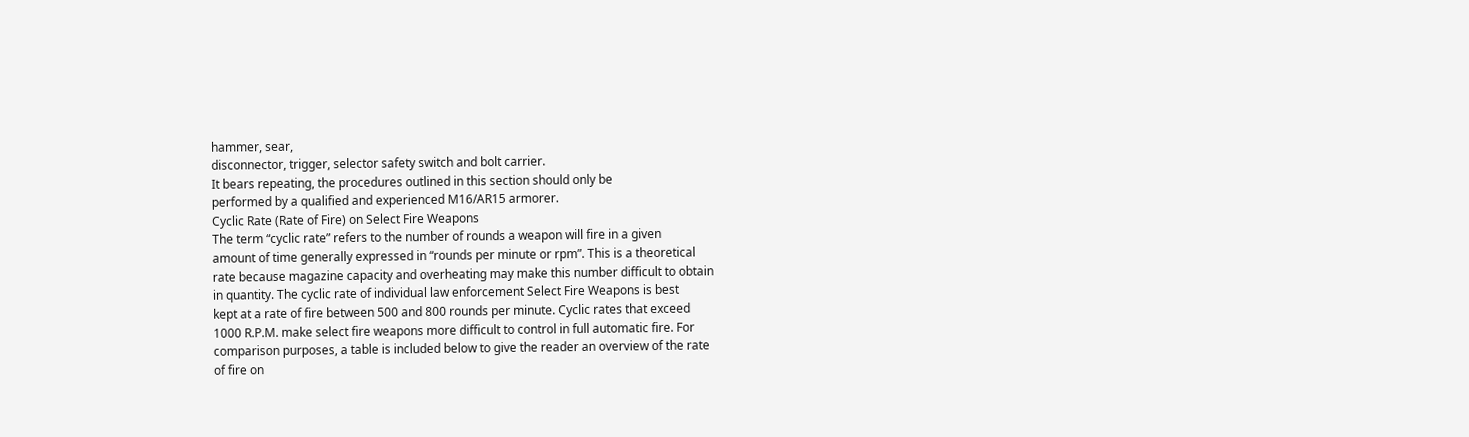hammer, sear,
disconnector, trigger, selector safety switch and bolt carrier.
It bears repeating, the procedures outlined in this section should only be
performed by a qualified and experienced M16/AR15 armorer.
Cyclic Rate (Rate of Fire) on Select Fire Weapons
The term “cyclic rate” refers to the number of rounds a weapon will fire in a given
amount of time generally expressed in “rounds per minute or rpm”. This is a theoretical
rate because magazine capacity and overheating may make this number difficult to obtain
in quantity. The cyclic rate of individual law enforcement Select Fire Weapons is best
kept at a rate of fire between 500 and 800 rounds per minute. Cyclic rates that exceed
1000 R.P.M. make select fire weapons more difficult to control in full automatic fire. For
comparison purposes, a table is included below to give the reader an overview of the rate
of fire on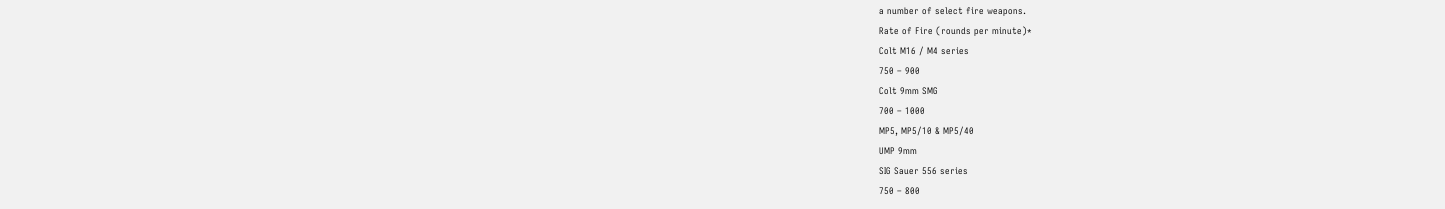a number of select fire weapons.
Rate of Fire (rounds per minute)*
Colt M16 / M4 series
750 – 900
Colt 9mm SMG
700 – 1000
MP5, MP5/10 & MP5/40
UMP 9mm
SIG Sauer 556 series
750 – 800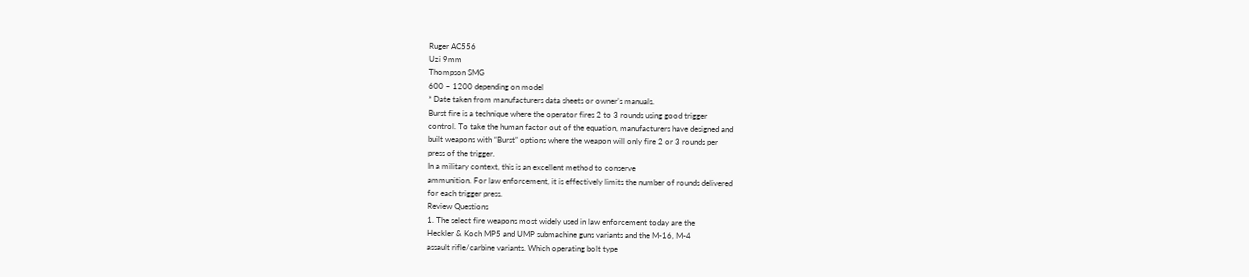Ruger AC556
Uzi 9mm
Thompson SMG
600 – 1200 depending on model
* Date taken from manufacturers data sheets or owner’s manuals.
Burst fire is a technique where the operator fires 2 to 3 rounds using good trigger
control. To take the human factor out of the equation, manufacturers have designed and
built weapons with “Burst” options where the weapon will only fire 2 or 3 rounds per
press of the trigger.
In a military context, this is an excellent method to conserve
ammunition. For law enforcement, it is effectively limits the number of rounds delivered
for each trigger press.
Review Questions
1. The select fire weapons most widely used in law enforcement today are the
Heckler & Koch MP5 and UMP submachine guns variants and the M-16, M-4
assault rifle/carbine variants. Which operating bolt type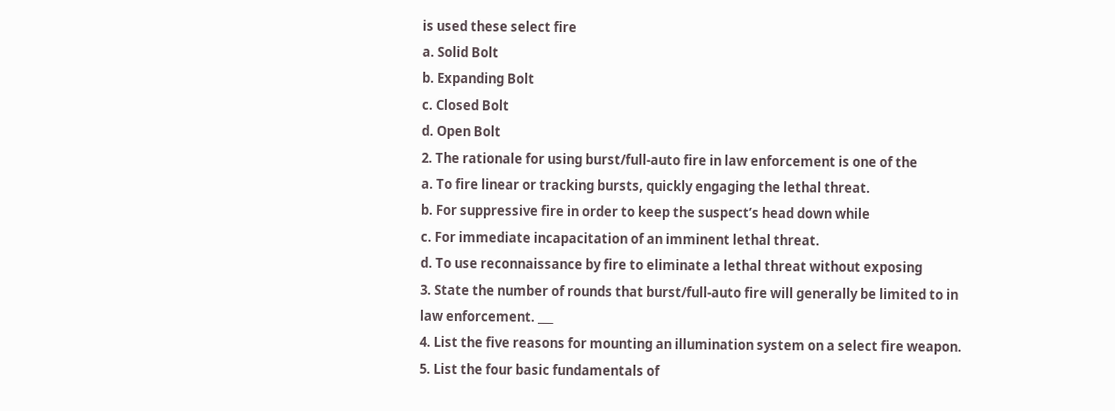is used these select fire
a. Solid Bolt
b. Expanding Bolt
c. Closed Bolt
d. Open Bolt
2. The rationale for using burst/full-auto fire in law enforcement is one of the
a. To fire linear or tracking bursts, quickly engaging the lethal threat.
b. For suppressive fire in order to keep the suspect’s head down while
c. For immediate incapacitation of an imminent lethal threat.
d. To use reconnaissance by fire to eliminate a lethal threat without exposing
3. State the number of rounds that burst/full-auto fire will generally be limited to in
law enforcement. ___
4. List the five reasons for mounting an illumination system on a select fire weapon.
5. List the four basic fundamentals of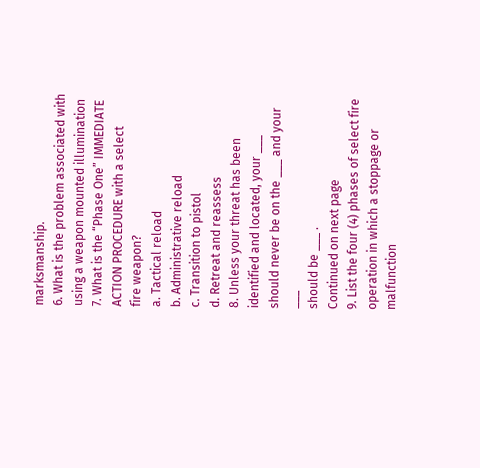marksmanship.
6. What is the problem associated with using a weapon mounted illumination
7. What is the “Phase One” IMMEDIATE ACTION PROCEDURE with a select
fire weapon?
a. Tactical reload
b. Administrative reload
c. Transition to pistol
d. Retreat and reassess
8. Unless your threat has been identified and located, your ___
should never be on the ___ and your ___
should be ___ .
Continued on next page
9. List the four (4) phases of select fire operation in which a stoppage or malfunction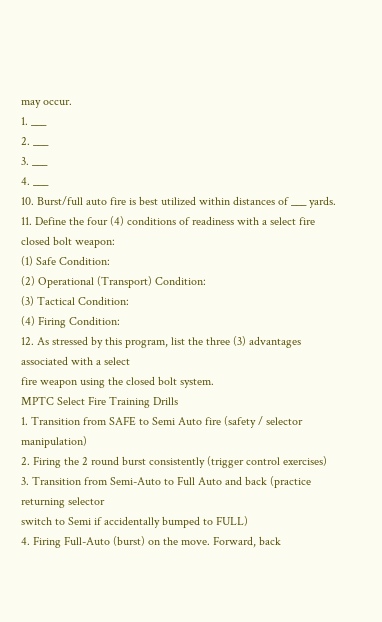may occur.
1. ___
2. ___
3. ___
4. ___
10. Burst/full auto fire is best utilized within distances of ___ yards.
11. Define the four (4) conditions of readiness with a select fire closed bolt weapon:
(1) Safe Condition:
(2) Operational (Transport) Condition:
(3) Tactical Condition:
(4) Firing Condition:
12. As stressed by this program, list the three (3) advantages associated with a select
fire weapon using the closed bolt system.
MPTC Select Fire Training Drills
1. Transition from SAFE to Semi Auto fire (safety / selector manipulation)
2. Firing the 2 round burst consistently (trigger control exercises)
3. Transition from Semi-Auto to Full Auto and back (practice returning selector
switch to Semi if accidentally bumped to FULL)
4. Firing Full-Auto (burst) on the move. Forward, back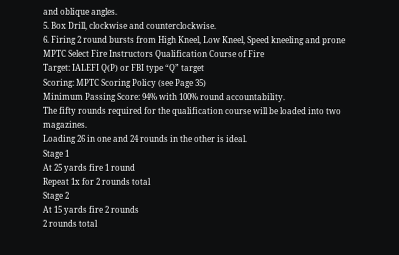and oblique angles.
5. Box Drill, clockwise and counterclockwise.
6. Firing 2 round bursts from High Kneel, Low Kneel, Speed kneeling and prone
MPTC Select Fire Instructors Qualification Course of Fire
Target: IALEFI Q(P) or FBI type “Q” target
Scoring: MPTC Scoring Policy (see Page 35)
Minimum Passing Score: 94% with 100% round accountability.
The fifty rounds required for the qualification course will be loaded into two magazines.
Loading 26 in one and 24 rounds in the other is ideal.
Stage 1
At 25 yards fire 1 round
Repeat 1x for 2 rounds total
Stage 2
At 15 yards fire 2 rounds
2 rounds total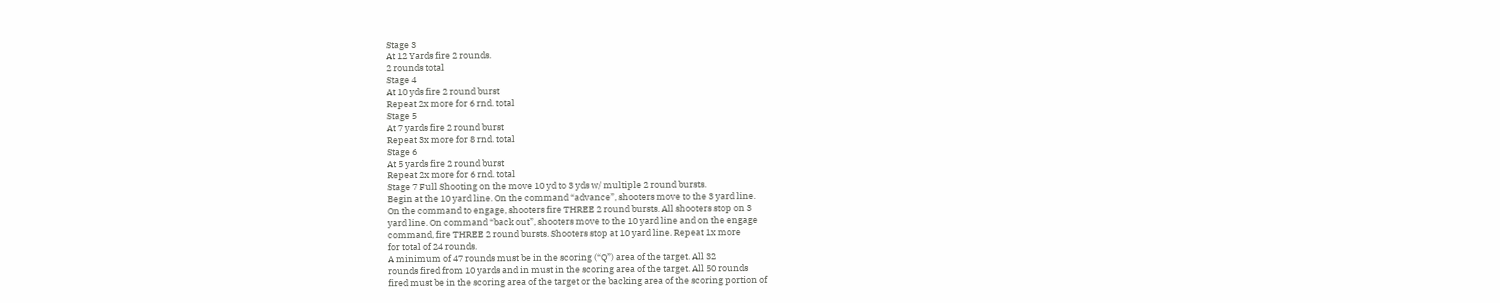Stage 3
At 12 Yards fire 2 rounds.
2 rounds total
Stage 4
At 10 yds fire 2 round burst
Repeat 2x more for 6 rnd. total
Stage 5
At 7 yards fire 2 round burst
Repeat 3x more for 8 rnd. total
Stage 6
At 5 yards fire 2 round burst
Repeat 2x more for 6 rnd. total
Stage 7 Full Shooting on the move 10 yd to 3 yds w/ multiple 2 round bursts.
Begin at the 10 yard line. On the command “advance”, shooters move to the 3 yard line.
On the command to engage, shooters fire THREE 2 round bursts. All shooters stop on 3
yard line. On command “back out”, shooters move to the 10 yard line and on the engage
command, fire THREE 2 round bursts. Shooters stop at 10 yard line. Repeat 1x more
for total of 24 rounds.
A minimum of 47 rounds must be in the scoring (“Q”) area of the target. All 32
rounds fired from 10 yards and in must in the scoring area of the target. All 50 rounds
fired must be in the scoring area of the target or the backing area of the scoring portion of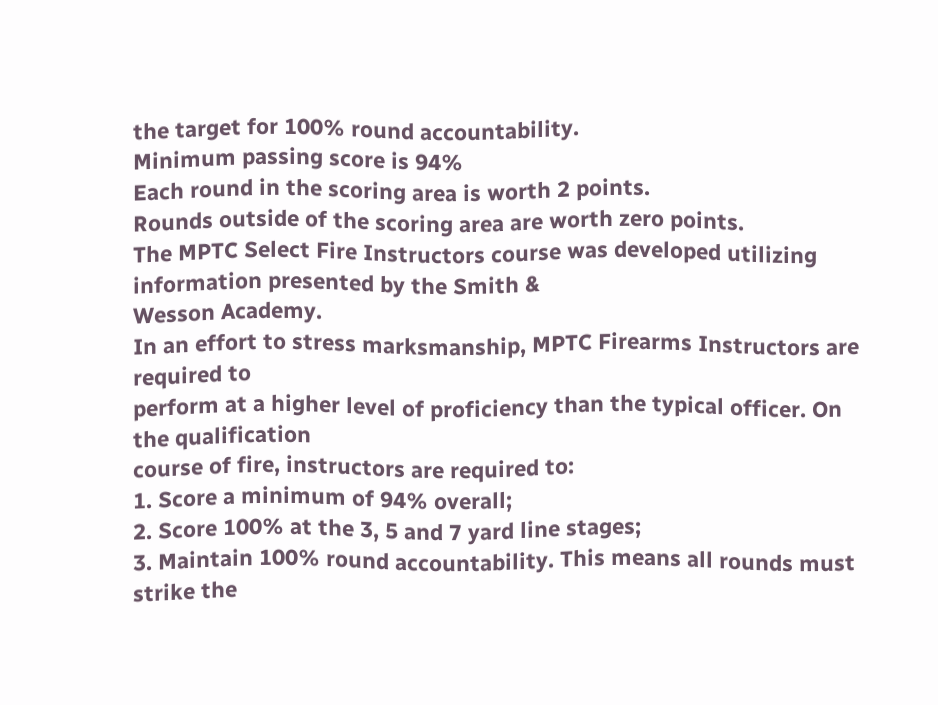the target for 100% round accountability.
Minimum passing score is 94%
Each round in the scoring area is worth 2 points.
Rounds outside of the scoring area are worth zero points.
The MPTC Select Fire Instructors course was developed utilizing information presented by the Smith &
Wesson Academy.
In an effort to stress marksmanship, MPTC Firearms Instructors are required to
perform at a higher level of proficiency than the typical officer. On the qualification
course of fire, instructors are required to:
1. Score a minimum of 94% overall;
2. Score 100% at the 3, 5 and 7 yard line stages;
3. Maintain 100% round accountability. This means all rounds must strike the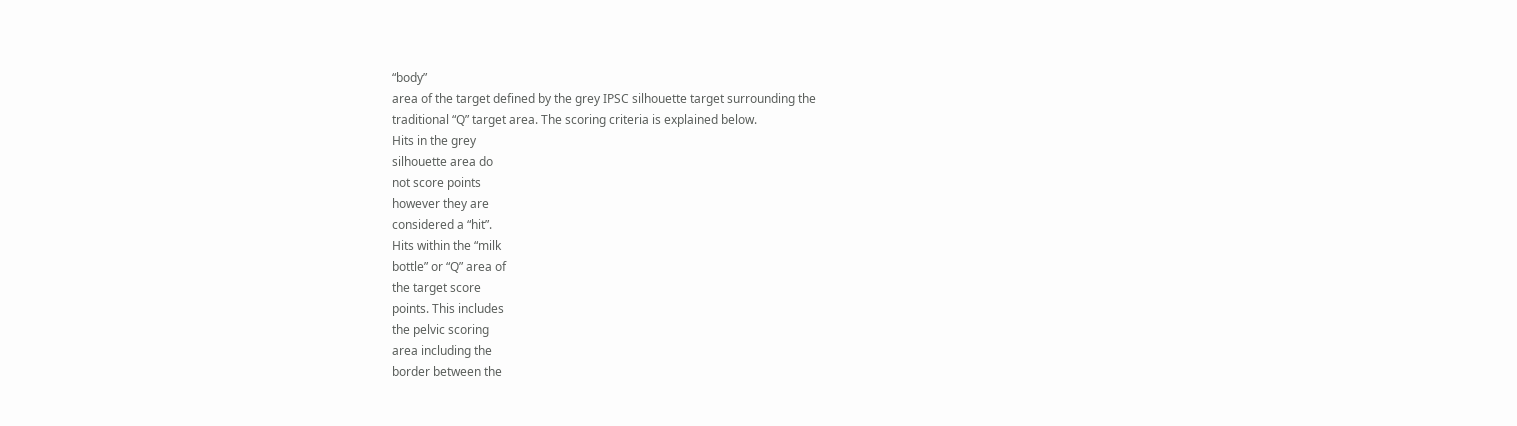“body”
area of the target defined by the grey IPSC silhouette target surrounding the
traditional “Q” target area. The scoring criteria is explained below.
Hits in the grey
silhouette area do
not score points
however they are
considered a “hit”.
Hits within the “milk
bottle” or “Q” area of
the target score
points. This includes
the pelvic scoring
area including the
border between the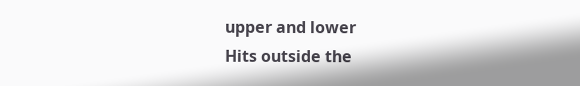upper and lower
Hits outside the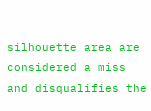silhouette area are
considered a miss
and disqualifies the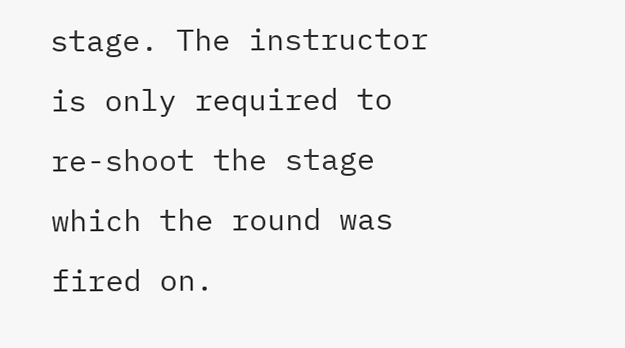stage. The instructor
is only required to
re-shoot the stage
which the round was
fired on.